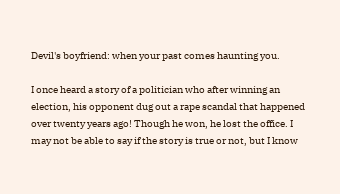Devil's boyfriend: when your past comes haunting you.

I once heard a story of a politician who after winning an election, his opponent dug out a rape scandal that happened over twenty years ago! Though he won, he lost the office. I may not be able to say if the story is true or not, but I know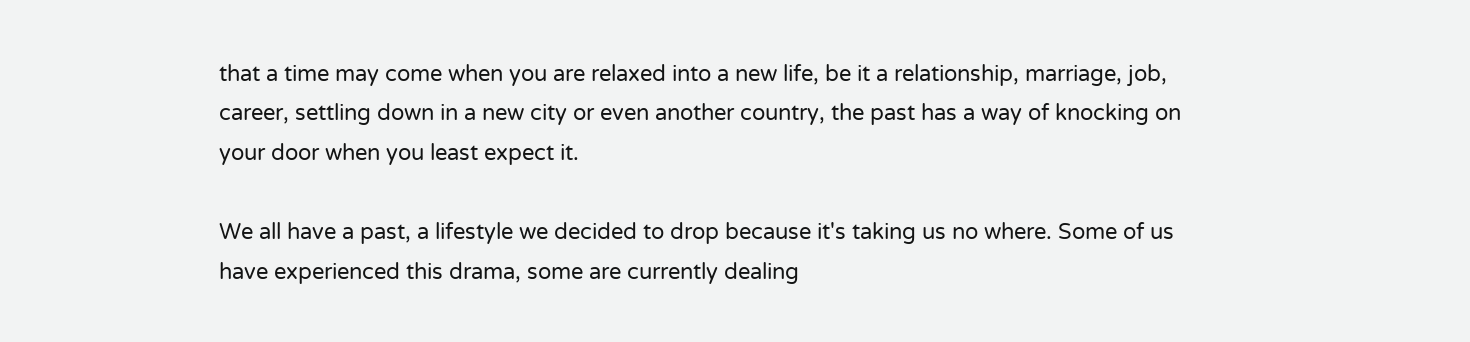that a time may come when you are relaxed into a new life, be it a relationship, marriage, job, career, settling down in a new city or even another country, the past has a way of knocking on your door when you least expect it.

We all have a past, a lifestyle we decided to drop because it's taking us no where. Some of us have experienced this drama, some are currently dealing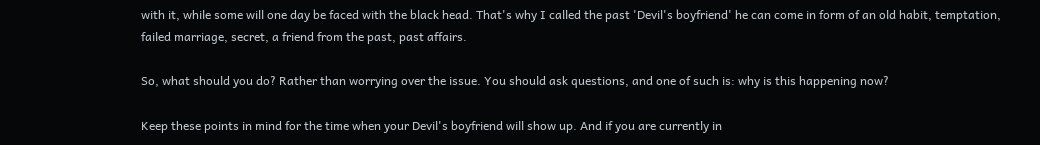with it, while some will one day be faced with the black head. That's why I called the past 'Devil's boyfriend' he can come in form of an old habit, temptation, failed marriage, secret, a friend from the past, past affairs.

So, what should you do? Rather than worrying over the issue. You should ask questions, and one of such is: why is this happening now?

Keep these points in mind for the time when your Devil's boyfriend will show up. And if you are currently in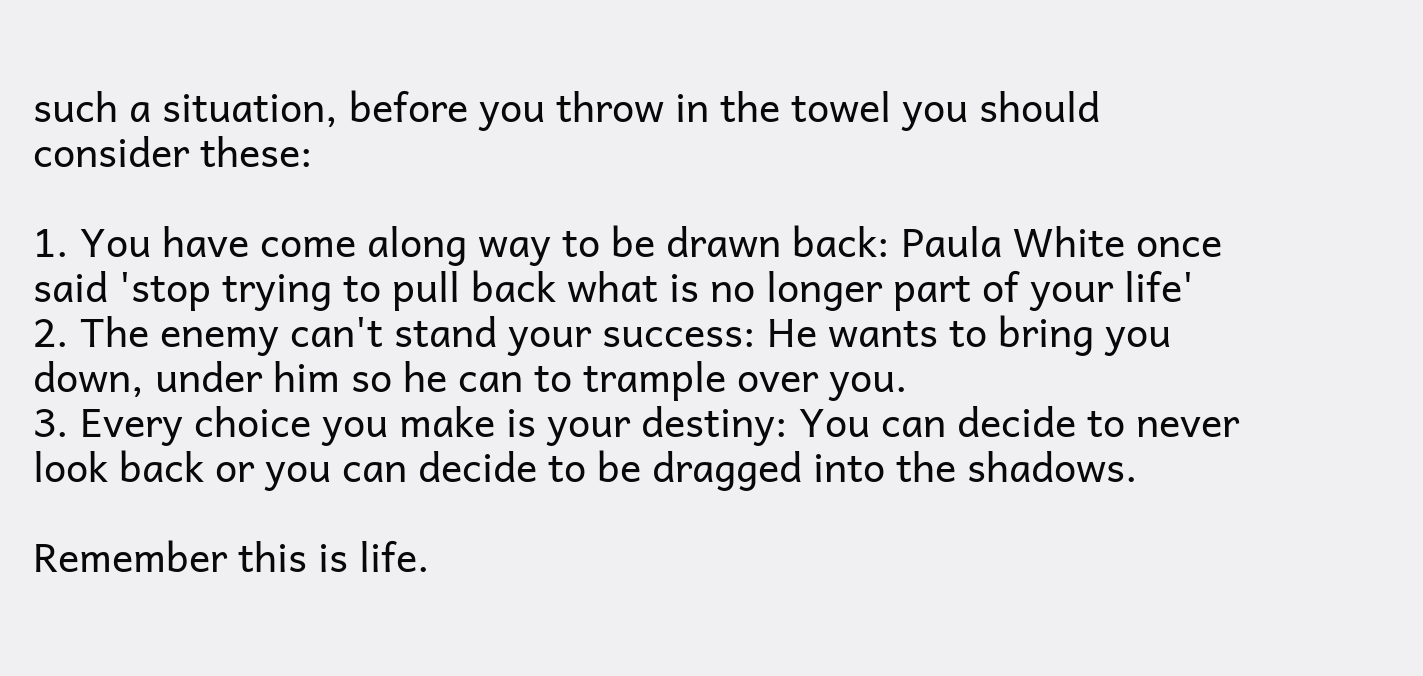such a situation, before you throw in the towel you should consider these:

1. You have come along way to be drawn back: Paula White once said 'stop trying to pull back what is no longer part of your life'
2. The enemy can't stand your success: He wants to bring you down, under him so he can to trample over you.
3. Every choice you make is your destiny: You can decide to never look back or you can decide to be dragged into the shadows.

Remember this is life.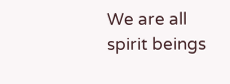We are all spirit beings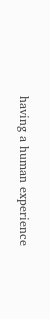having a human experience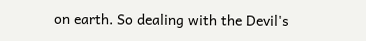on earth. So dealing with the Devil's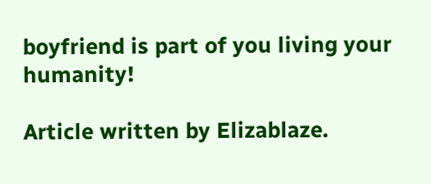boyfriend is part of you living your humanity!

Article written by Elizablaze.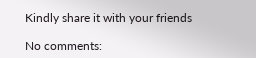Kindly share it with your friends

No comments: